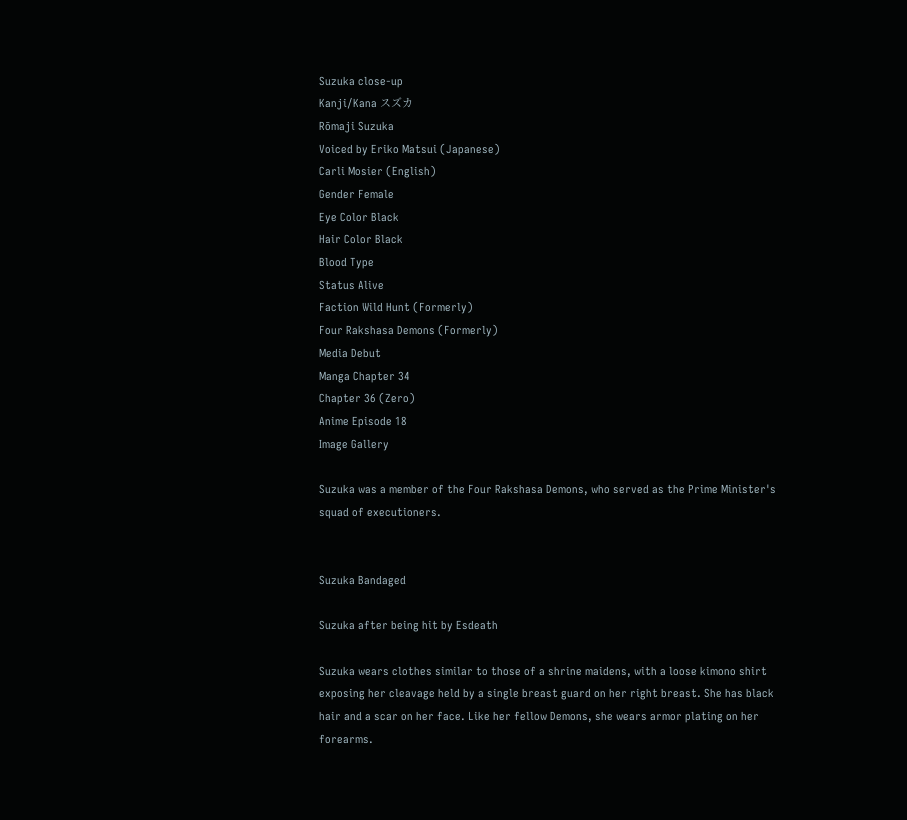Suzuka close-up
Kanji/Kana スズカ
Rōmaji Suzuka
Voiced by Eriko Matsui (Japanese)
Carli Mosier (English)
Gender Female
Eye Color Black
Hair Color Black
Blood Type
Status Alive
Faction Wild Hunt (Formerly)
Four Rakshasa Demons (Formerly)
Media Debut
Manga Chapter 34
Chapter 36 (Zero)
Anime Episode 18
Image Gallery

Suzuka was a member of the Four Rakshasa Demons, who served as the Prime Minister's squad of executioners.


Suzuka Bandaged

Suzuka after being hit by Esdeath

Suzuka wears clothes similar to those of a shrine maidens, with a loose kimono shirt exposing her cleavage held by a single breast guard on her right breast. She has black hair and a scar on her face. Like her fellow Demons, she wears armor plating on her forearms.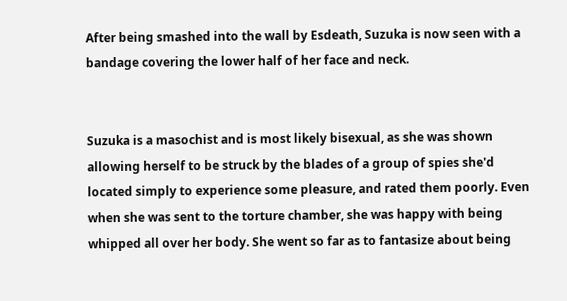After being smashed into the wall by Esdeath, Suzuka is now seen with a bandage covering the lower half of her face and neck.


Suzuka is a masochist and is most likely bisexual, as she was shown allowing herself to be struck by the blades of a group of spies she'd located simply to experience some pleasure, and rated them poorly. Even when she was sent to the torture chamber, she was happy with being whipped all over her body. She went so far as to fantasize about being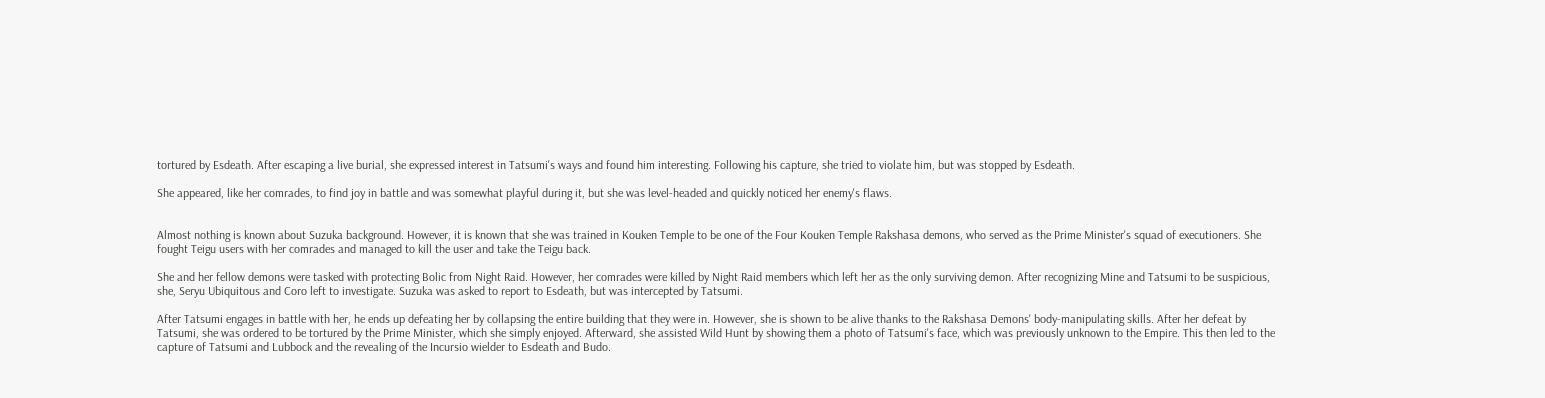tortured by Esdeath. After escaping a live burial, she expressed interest in Tatsumi's ways and found him interesting. Following his capture, she tried to violate him, but was stopped by Esdeath.

She appeared, like her comrades, to find joy in battle and was somewhat playful during it, but she was level-headed and quickly noticed her enemy's flaws.


Almost nothing is known about Suzuka background. However, it is known that she was trained in Kouken Temple to be one of the Four Kouken Temple Rakshasa demons, who served as the Prime Minister's squad of executioners. She fought Teigu users with her comrades and managed to kill the user and take the Teigu back.

She and her fellow demons were tasked with protecting Bolic from Night Raid. However, her comrades were killed by Night Raid members which left her as the only surviving demon. After recognizing Mine and Tatsumi to be suspicious, she, Seryu Ubiquitous and Coro left to investigate. Suzuka was asked to report to Esdeath, but was intercepted by Tatsumi.

After Tatsumi engages in battle with her, he ends up defeating her by collapsing the entire building that they were in. However, she is shown to be alive thanks to the Rakshasa Demons' body-manipulating skills. After her defeat by Tatsumi, she was ordered to be tortured by the Prime Minister, which she simply enjoyed. Afterward, she assisted Wild Hunt by showing them a photo of Tatsumi's face, which was previously unknown to the Empire. This then led to the capture of Tatsumi and Lubbock and the revealing of the Incursio wielder to Esdeath and Budo.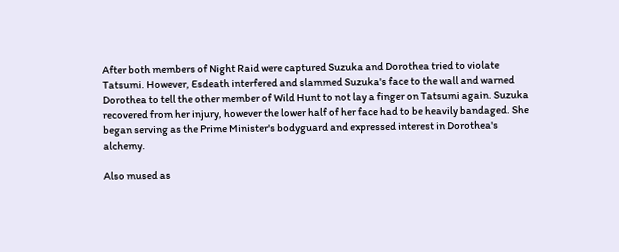After both members of Night Raid were captured Suzuka and Dorothea tried to violate Tatsumi. However, Esdeath interfered and slammed Suzuka's face to the wall and warned Dorothea to tell the other member of Wild Hunt to not lay a finger on Tatsumi again. Suzuka recovered from her injury, however the lower half of her face had to be heavily bandaged. She began serving as the Prime Minister's bodyguard and expressed interest in Dorothea's alchemy.

Also mused as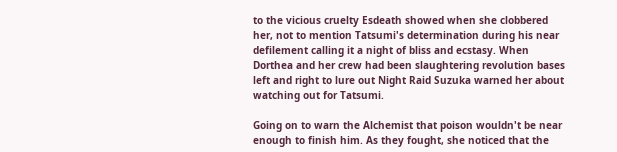to the vicious cruelty Esdeath showed when she clobbered her, not to mention Tatsumi's determination during his near defilement calling it a night of bliss and ecstasy. When Dorthea and her crew had been slaughtering revolution bases left and right to lure out Night Raid Suzuka warned her about watching out for Tatsumi.

Going on to warn the Alchemist that poison wouldn't be near enough to finish him. As they fought, she noticed that the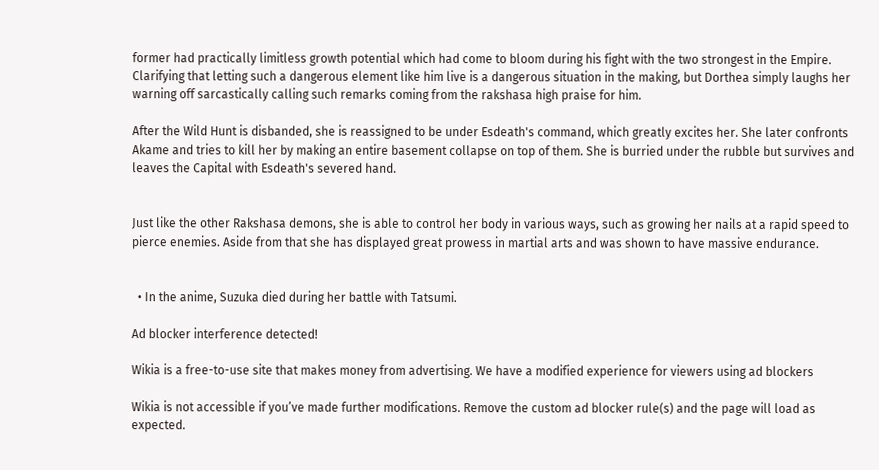former had practically limitless growth potential which had come to bloom during his fight with the two strongest in the Empire. Clarifying that letting such a dangerous element like him live is a dangerous situation in the making, but Dorthea simply laughs her warning off sarcastically calling such remarks coming from the rakshasa high praise for him.

After the Wild Hunt is disbanded, she is reassigned to be under Esdeath's command, which greatly excites her. She later confronts Akame and tries to kill her by making an entire basement collapse on top of them. She is burried under the rubble but survives and leaves the Capital with Esdeath's severed hand.


Just like the other Rakshasa demons, she is able to control her body in various ways, such as growing her nails at a rapid speed to pierce enemies. Aside from that she has displayed great prowess in martial arts and was shown to have massive endurance.


  • In the anime, Suzuka died during her battle with Tatsumi.

Ad blocker interference detected!

Wikia is a free-to-use site that makes money from advertising. We have a modified experience for viewers using ad blockers

Wikia is not accessible if you’ve made further modifications. Remove the custom ad blocker rule(s) and the page will load as expected.